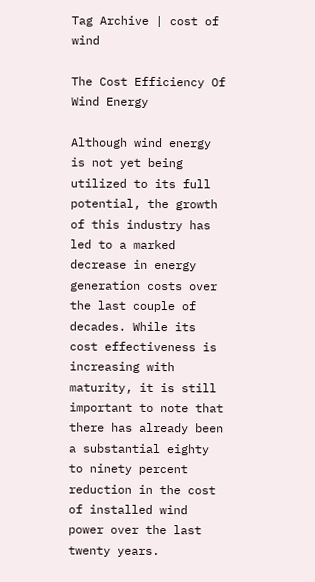Tag Archive | cost of wind

The Cost Efficiency Of Wind Energy

Although wind energy is not yet being utilized to its full potential, the growth of this industry has led to a marked decrease in energy generation costs over the last couple of decades. While its cost effectiveness is increasing with maturity, it is still important to note that there has already been a substantial eighty to ninety percent reduction in the cost of installed wind power over the last twenty years.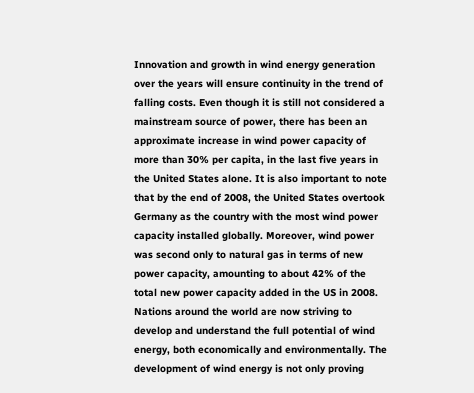Innovation and growth in wind energy generation over the years will ensure continuity in the trend of falling costs. Even though it is still not considered a mainstream source of power, there has been an approximate increase in wind power capacity of more than 30% per capita, in the last five years in the United States alone. It is also important to note that by the end of 2008, the United States overtook Germany as the country with the most wind power capacity installed globally. Moreover, wind power was second only to natural gas in terms of new power capacity, amounting to about 42% of the total new power capacity added in the US in 2008. Nations around the world are now striving to develop and understand the full potential of wind energy, both economically and environmentally. The development of wind energy is not only proving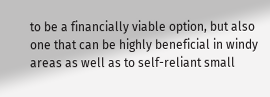to be a financially viable option, but also one that can be highly beneficial in windy areas as well as to self-reliant small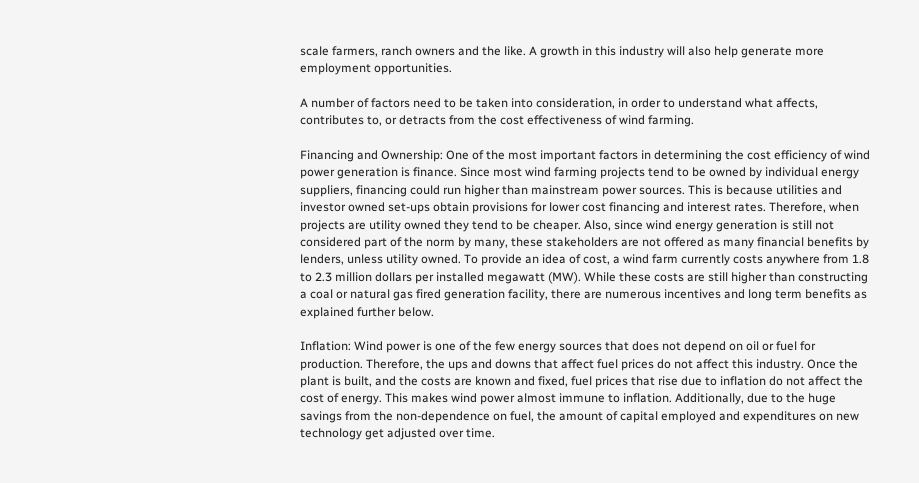scale farmers, ranch owners and the like. A growth in this industry will also help generate more employment opportunities.

A number of factors need to be taken into consideration, in order to understand what affects, contributes to, or detracts from the cost effectiveness of wind farming.

Financing and Ownership: One of the most important factors in determining the cost efficiency of wind power generation is finance. Since most wind farming projects tend to be owned by individual energy suppliers, financing could run higher than mainstream power sources. This is because utilities and investor owned set-ups obtain provisions for lower cost financing and interest rates. Therefore, when projects are utility owned they tend to be cheaper. Also, since wind energy generation is still not considered part of the norm by many, these stakeholders are not offered as many financial benefits by lenders, unless utility owned. To provide an idea of cost, a wind farm currently costs anywhere from 1.8 to 2.3 million dollars per installed megawatt (MW). While these costs are still higher than constructing a coal or natural gas fired generation facility, there are numerous incentives and long term benefits as explained further below.

Inflation: Wind power is one of the few energy sources that does not depend on oil or fuel for production. Therefore, the ups and downs that affect fuel prices do not affect this industry. Once the plant is built, and the costs are known and fixed, fuel prices that rise due to inflation do not affect the cost of energy. This makes wind power almost immune to inflation. Additionally, due to the huge savings from the non-dependence on fuel, the amount of capital employed and expenditures on new technology get adjusted over time.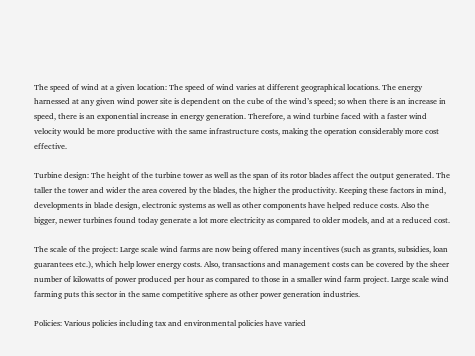The speed of wind at a given location: The speed of wind varies at different geographical locations. The energy harnessed at any given wind power site is dependent on the cube of the wind’s speed; so when there is an increase in speed, there is an exponential increase in energy generation. Therefore, a wind turbine faced with a faster wind velocity would be more productive with the same infrastructure costs, making the operation considerably more cost effective.

Turbine design: The height of the turbine tower as well as the span of its rotor blades affect the output generated. The taller the tower and wider the area covered by the blades, the higher the productivity. Keeping these factors in mind, developments in blade design, electronic systems as well as other components have helped reduce costs. Also the bigger, newer turbines found today generate a lot more electricity as compared to older models, and at a reduced cost.

The scale of the project: Large scale wind farms are now being offered many incentives (such as grants, subsidies, loan guarantees etc.), which help lower energy costs. Also, transactions and management costs can be covered by the sheer number of kilowatts of power produced per hour as compared to those in a smaller wind farm project. Large scale wind farming puts this sector in the same competitive sphere as other power generation industries.

Policies: Various policies including tax and environmental policies have varied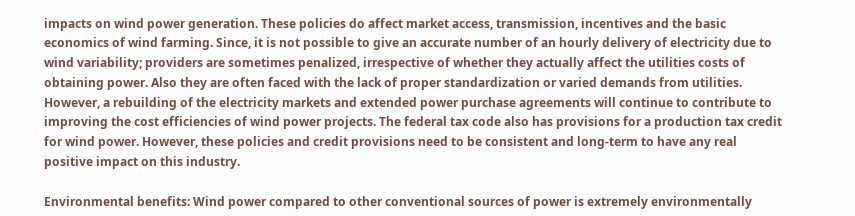impacts on wind power generation. These policies do affect market access, transmission, incentives and the basic economics of wind farming. Since, it is not possible to give an accurate number of an hourly delivery of electricity due to wind variability; providers are sometimes penalized, irrespective of whether they actually affect the utilities costs of obtaining power. Also they are often faced with the lack of proper standardization or varied demands from utilities. However, a rebuilding of the electricity markets and extended power purchase agreements will continue to contribute to improving the cost efficiencies of wind power projects. The federal tax code also has provisions for a production tax credit for wind power. However, these policies and credit provisions need to be consistent and long-term to have any real positive impact on this industry.

Environmental benefits: Wind power compared to other conventional sources of power is extremely environmentally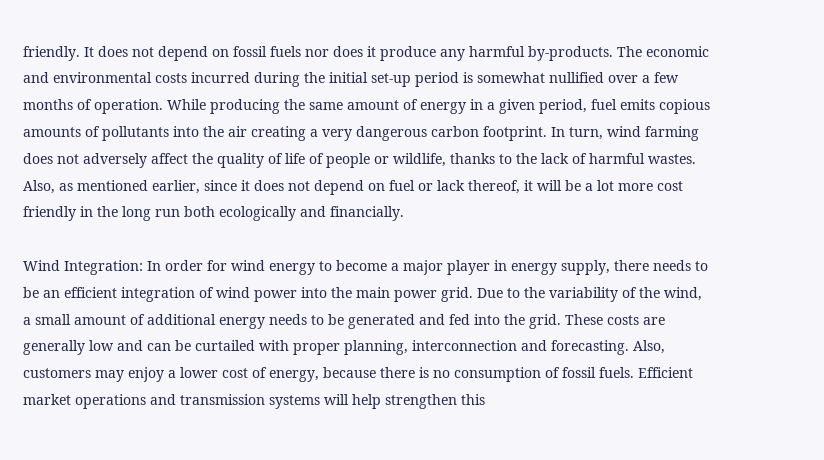friendly. It does not depend on fossil fuels nor does it produce any harmful by-products. The economic and environmental costs incurred during the initial set-up period is somewhat nullified over a few months of operation. While producing the same amount of energy in a given period, fuel emits copious amounts of pollutants into the air creating a very dangerous carbon footprint. In turn, wind farming does not adversely affect the quality of life of people or wildlife, thanks to the lack of harmful wastes. Also, as mentioned earlier, since it does not depend on fuel or lack thereof, it will be a lot more cost friendly in the long run both ecologically and financially.

Wind Integration: In order for wind energy to become a major player in energy supply, there needs to be an efficient integration of wind power into the main power grid. Due to the variability of the wind, a small amount of additional energy needs to be generated and fed into the grid. These costs are generally low and can be curtailed with proper planning, interconnection and forecasting. Also, customers may enjoy a lower cost of energy, because there is no consumption of fossil fuels. Efficient market operations and transmission systems will help strengthen this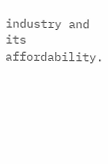industry and its affordability.